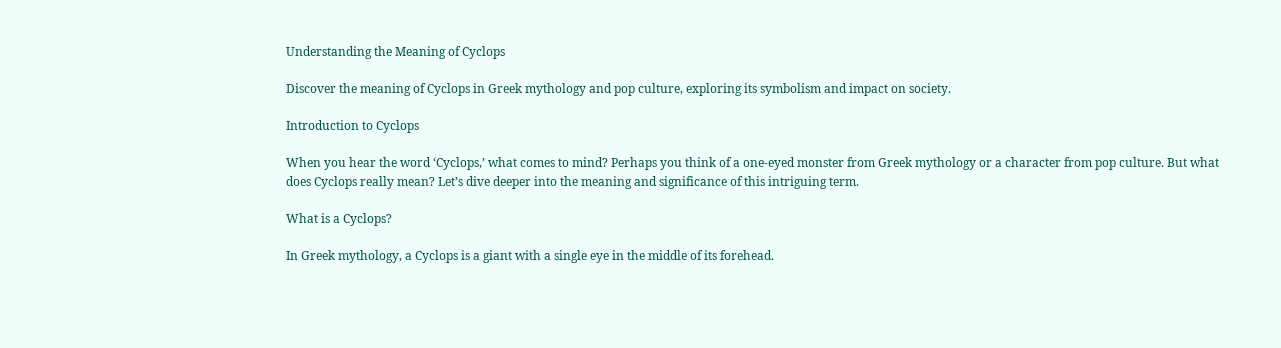Understanding the Meaning of Cyclops

Discover the meaning of Cyclops in Greek mythology and pop culture, exploring its symbolism and impact on society.

Introduction to Cyclops

When you hear the word ‘Cyclops,’ what comes to mind? Perhaps you think of a one-eyed monster from Greek mythology or a character from pop culture. But what does Cyclops really mean? Let’s dive deeper into the meaning and significance of this intriguing term.

What is a Cyclops?

In Greek mythology, a Cyclops is a giant with a single eye in the middle of its forehead.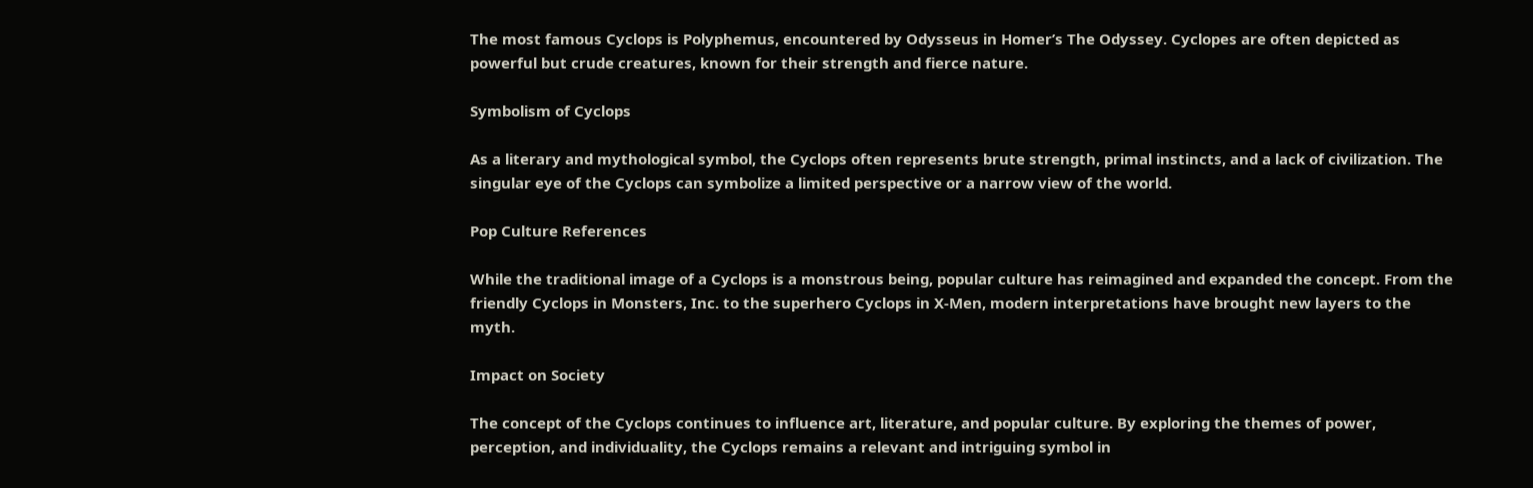The most famous Cyclops is Polyphemus, encountered by Odysseus in Homer’s The Odyssey. Cyclopes are often depicted as powerful but crude creatures, known for their strength and fierce nature.

Symbolism of Cyclops

As a literary and mythological symbol, the Cyclops often represents brute strength, primal instincts, and a lack of civilization. The singular eye of the Cyclops can symbolize a limited perspective or a narrow view of the world.

Pop Culture References

While the traditional image of a Cyclops is a monstrous being, popular culture has reimagined and expanded the concept. From the friendly Cyclops in Monsters, Inc. to the superhero Cyclops in X-Men, modern interpretations have brought new layers to the myth.

Impact on Society

The concept of the Cyclops continues to influence art, literature, and popular culture. By exploring the themes of power, perception, and individuality, the Cyclops remains a relevant and intriguing symbol in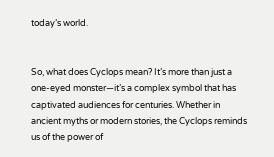today’s world.


So, what does Cyclops mean? It’s more than just a one-eyed monster—it’s a complex symbol that has captivated audiences for centuries. Whether in ancient myths or modern stories, the Cyclops reminds us of the power of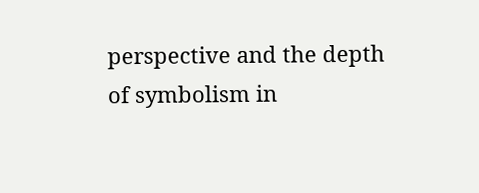perspective and the depth of symbolism in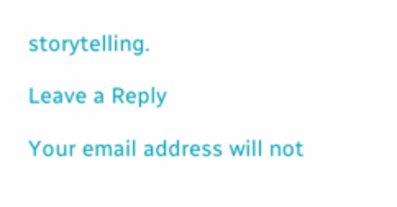storytelling.

Leave a Reply

Your email address will not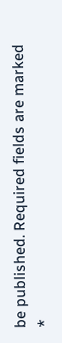be published. Required fields are marked *